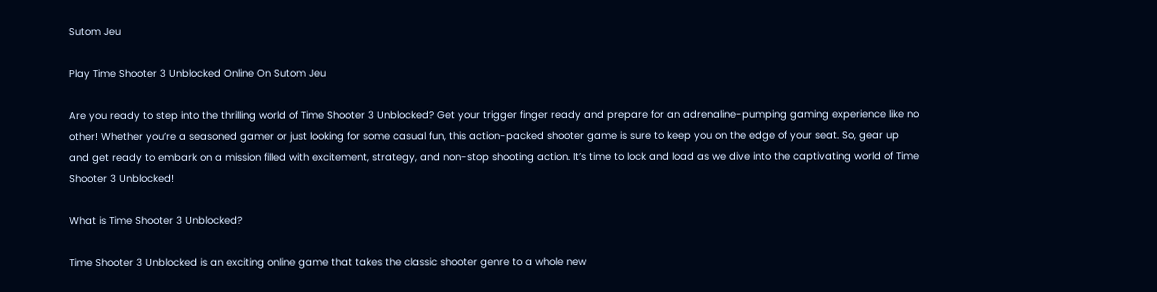Sutom Jeu

Play Time Shooter 3 Unblocked Online On Sutom Jeu

Are you ready to step into the thrilling world of Time Shooter 3 Unblocked? Get your trigger finger ready and prepare for an adrenaline-pumping gaming experience like no other! Whether you’re a seasoned gamer or just looking for some casual fun, this action-packed shooter game is sure to keep you on the edge of your seat. So, gear up and get ready to embark on a mission filled with excitement, strategy, and non-stop shooting action. It’s time to lock and load as we dive into the captivating world of Time Shooter 3 Unblocked!

What is Time Shooter 3 Unblocked?

Time Shooter 3 Unblocked is an exciting online game that takes the classic shooter genre to a whole new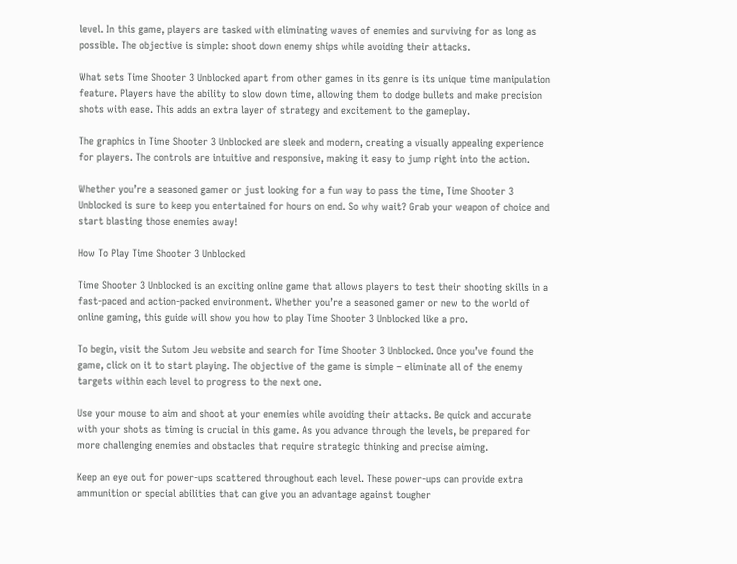level. In this game, players are tasked with eliminating waves of enemies and surviving for as long as possible. The objective is simple: shoot down enemy ships while avoiding their attacks.

What sets Time Shooter 3 Unblocked apart from other games in its genre is its unique time manipulation feature. Players have the ability to slow down time, allowing them to dodge bullets and make precision shots with ease. This adds an extra layer of strategy and excitement to the gameplay.

The graphics in Time Shooter 3 Unblocked are sleek and modern, creating a visually appealing experience for players. The controls are intuitive and responsive, making it easy to jump right into the action.

Whether you’re a seasoned gamer or just looking for a fun way to pass the time, Time Shooter 3 Unblocked is sure to keep you entertained for hours on end. So why wait? Grab your weapon of choice and start blasting those enemies away!

How To Play Time Shooter 3 Unblocked

Time Shooter 3 Unblocked is an exciting online game that allows players to test their shooting skills in a fast-paced and action-packed environment. Whether you’re a seasoned gamer or new to the world of online gaming, this guide will show you how to play Time Shooter 3 Unblocked like a pro.

To begin, visit the Sutom Jeu website and search for Time Shooter 3 Unblocked. Once you’ve found the game, click on it to start playing. The objective of the game is simple – eliminate all of the enemy targets within each level to progress to the next one.

Use your mouse to aim and shoot at your enemies while avoiding their attacks. Be quick and accurate with your shots as timing is crucial in this game. As you advance through the levels, be prepared for more challenging enemies and obstacles that require strategic thinking and precise aiming.

Keep an eye out for power-ups scattered throughout each level. These power-ups can provide extra ammunition or special abilities that can give you an advantage against tougher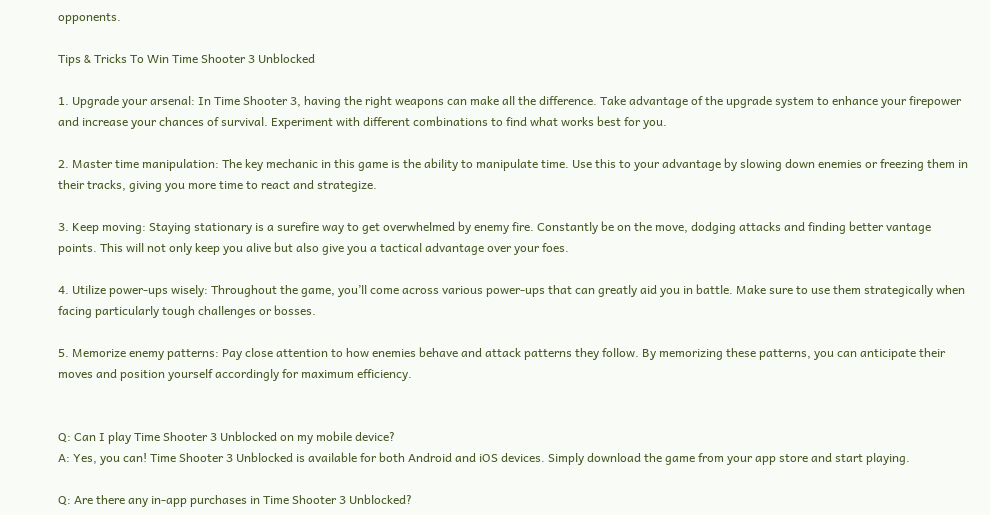opponents.

Tips & Tricks To Win Time Shooter 3 Unblocked

1. Upgrade your arsenal: In Time Shooter 3, having the right weapons can make all the difference. Take advantage of the upgrade system to enhance your firepower and increase your chances of survival. Experiment with different combinations to find what works best for you.

2. Master time manipulation: The key mechanic in this game is the ability to manipulate time. Use this to your advantage by slowing down enemies or freezing them in their tracks, giving you more time to react and strategize.

3. Keep moving: Staying stationary is a surefire way to get overwhelmed by enemy fire. Constantly be on the move, dodging attacks and finding better vantage points. This will not only keep you alive but also give you a tactical advantage over your foes.

4. Utilize power-ups wisely: Throughout the game, you’ll come across various power-ups that can greatly aid you in battle. Make sure to use them strategically when facing particularly tough challenges or bosses.

5. Memorize enemy patterns: Pay close attention to how enemies behave and attack patterns they follow. By memorizing these patterns, you can anticipate their moves and position yourself accordingly for maximum efficiency.


Q: Can I play Time Shooter 3 Unblocked on my mobile device?
A: Yes, you can! Time Shooter 3 Unblocked is available for both Android and iOS devices. Simply download the game from your app store and start playing.

Q: Are there any in-app purchases in Time Shooter 3 Unblocked?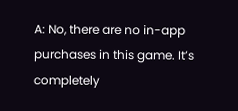A: No, there are no in-app purchases in this game. It’s completely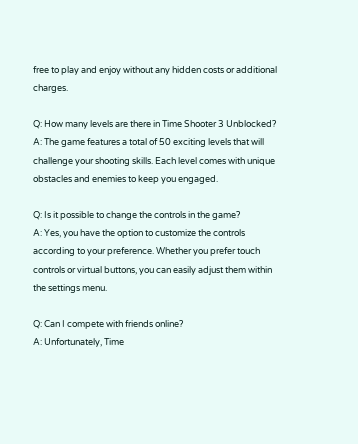free to play and enjoy without any hidden costs or additional charges.

Q: How many levels are there in Time Shooter 3 Unblocked?
A: The game features a total of 50 exciting levels that will challenge your shooting skills. Each level comes with unique obstacles and enemies to keep you engaged.

Q: Is it possible to change the controls in the game?
A: Yes, you have the option to customize the controls according to your preference. Whether you prefer touch controls or virtual buttons, you can easily adjust them within the settings menu.

Q: Can I compete with friends online?
A: Unfortunately, Time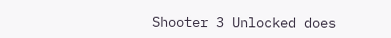Shooter 3 Unlocked does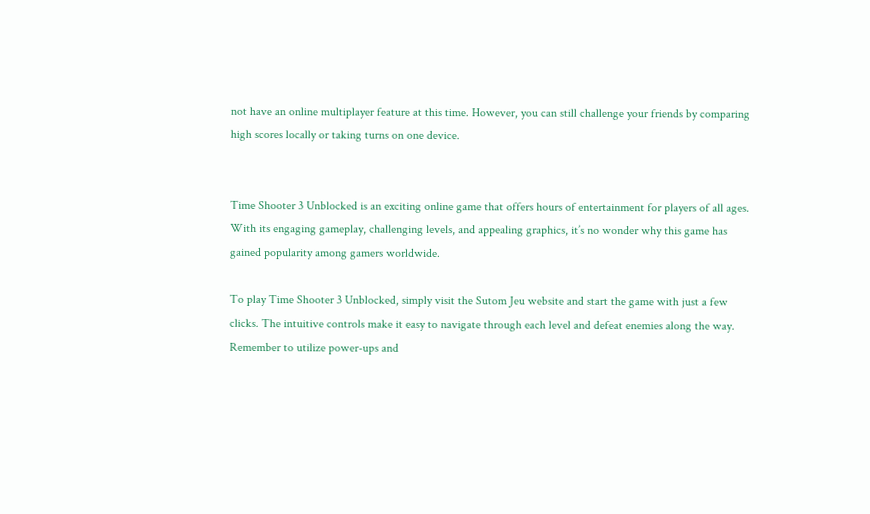not have an online multiplayer feature at this time. However, you can still challenge your friends by comparing high scores locally or taking turns on one device.


Time Shooter 3 Unblocked is an exciting online game that offers hours of entertainment for players of all ages. With its engaging gameplay, challenging levels, and appealing graphics, it’s no wonder why this game has gained popularity among gamers worldwide.

To play Time Shooter 3 Unblocked, simply visit the Sutom Jeu website and start the game with just a few clicks. The intuitive controls make it easy to navigate through each level and defeat enemies along the way. Remember to utilize power-ups and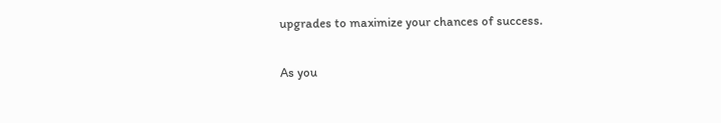upgrades to maximize your chances of success.

As you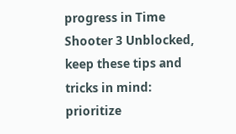progress in Time Shooter 3 Unblocked, keep these tips and tricks in mind: prioritize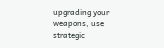upgrading your weapons, use strategic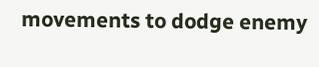movements to dodge enemy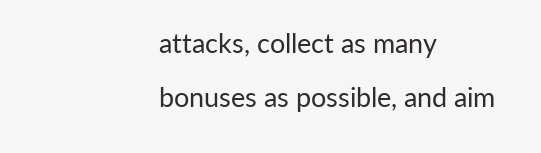attacks, collect as many bonuses as possible, and aim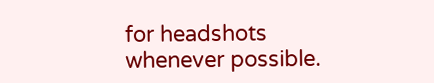for headshots whenever possible.